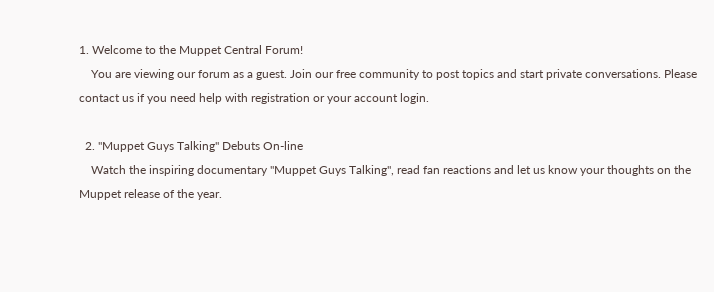1. Welcome to the Muppet Central Forum!
    You are viewing our forum as a guest. Join our free community to post topics and start private conversations. Please contact us if you need help with registration or your account login.

  2. "Muppet Guys Talking" Debuts On-line
    Watch the inspiring documentary "Muppet Guys Talking", read fan reactions and let us know your thoughts on the Muppet release of the year.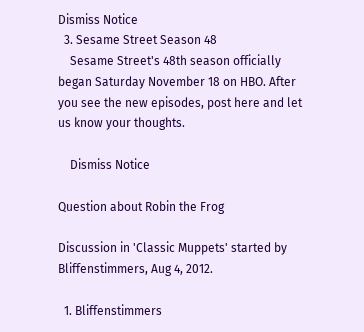Dismiss Notice
  3. Sesame Street Season 48
    Sesame Street's 48th season officially began Saturday November 18 on HBO. After you see the new episodes, post here and let us know your thoughts.

    Dismiss Notice

Question about Robin the Frog

Discussion in 'Classic Muppets' started by Bliffenstimmers, Aug 4, 2012.

  1. Bliffenstimmers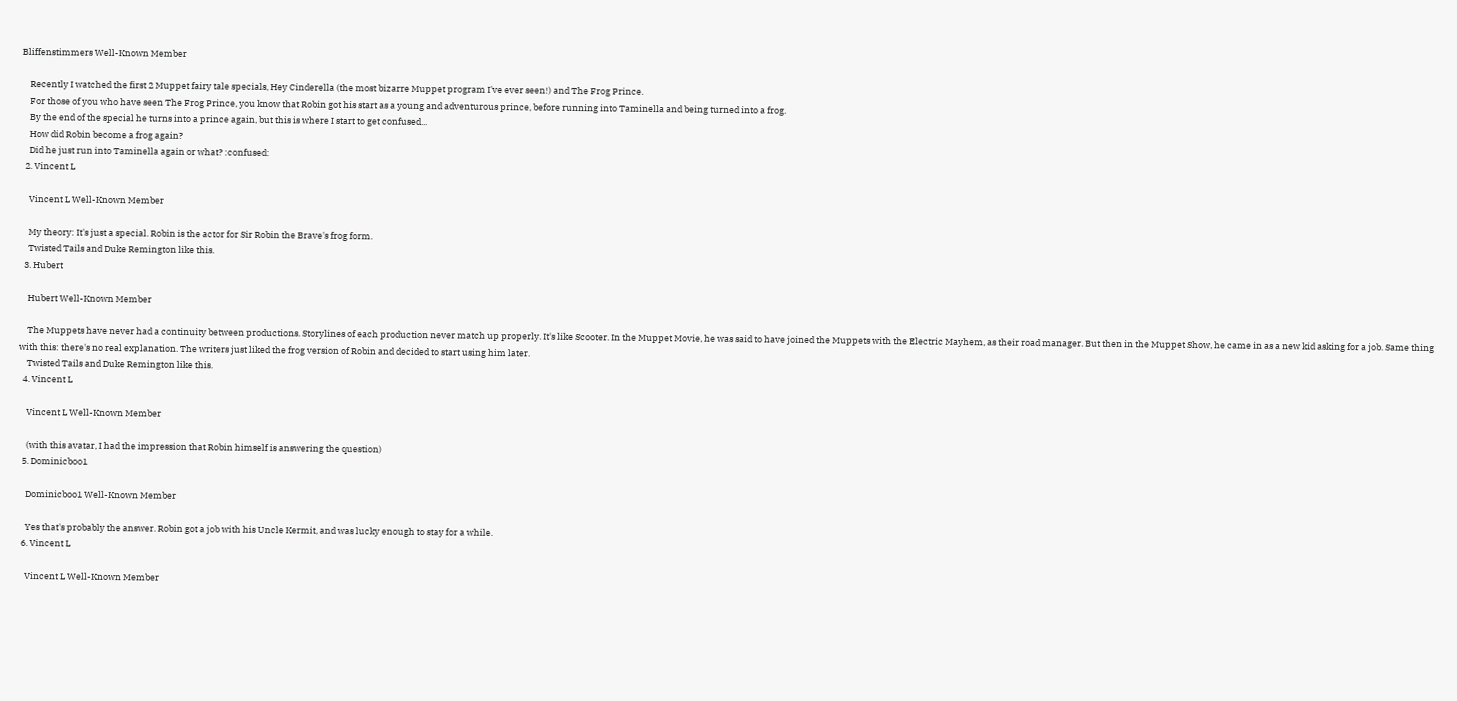Bliffenstimmers Well-Known Member

    Recently I watched the first 2 Muppet fairy tale specials, Hey Cinderella (the most bizarre Muppet program I've ever seen!) and The Frog Prince.
    For those of you who have seen The Frog Prince, you know that Robin got his start as a young and adventurous prince, before running into Taminella and being turned into a frog.
    By the end of the special he turns into a prince again, but this is where I start to get confused...
    How did Robin become a frog again?
    Did he just run into Taminella again or what? :confused:
  2. Vincent L

    Vincent L Well-Known Member

    My theory: It's just a special. Robin is the actor for Sir Robin the Brave's frog form.
    Twisted Tails and Duke Remington like this.
  3. Hubert

    Hubert Well-Known Member

    The Muppets have never had a continuity between productions. Storylines of each production never match up properly. It's like Scooter. In the Muppet Movie, he was said to have joined the Muppets with the Electric Mayhem, as their road manager. But then in the Muppet Show, he came in as a new kid asking for a job. Same thing with this: there's no real explanation. The writers just liked the frog version of Robin and decided to start using him later.
    Twisted Tails and Duke Remington like this.
  4. Vincent L

    Vincent L Well-Known Member

    (with this avatar, I had the impression that Robin himself is answering the question)
  5. Dominicboo1

    Dominicboo1 Well-Known Member

    Yes that's probably the answer. Robin got a job with his Uncle Kermit, and was lucky enough to stay for a while.
  6. Vincent L

    Vincent L Well-Known Member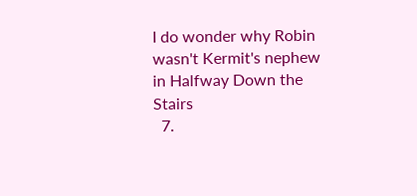I do wonder why Robin wasn't Kermit's nephew in Halfway Down the Stairs
  7.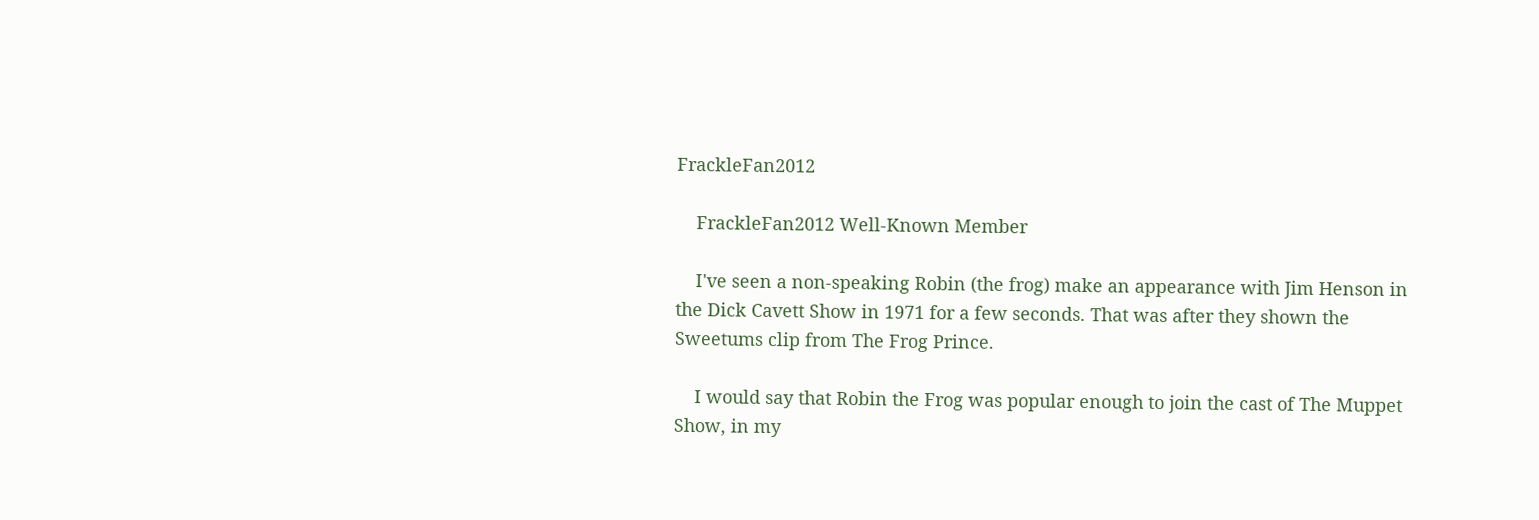FrackleFan2012

    FrackleFan2012 Well-Known Member

    I've seen a non-speaking Robin (the frog) make an appearance with Jim Henson in the Dick Cavett Show in 1971 for a few seconds. That was after they shown the Sweetums clip from The Frog Prince.

    I would say that Robin the Frog was popular enough to join the cast of The Muppet Show, in my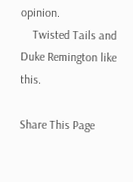opinion.
    Twisted Tails and Duke Remington like this.

Share This Page